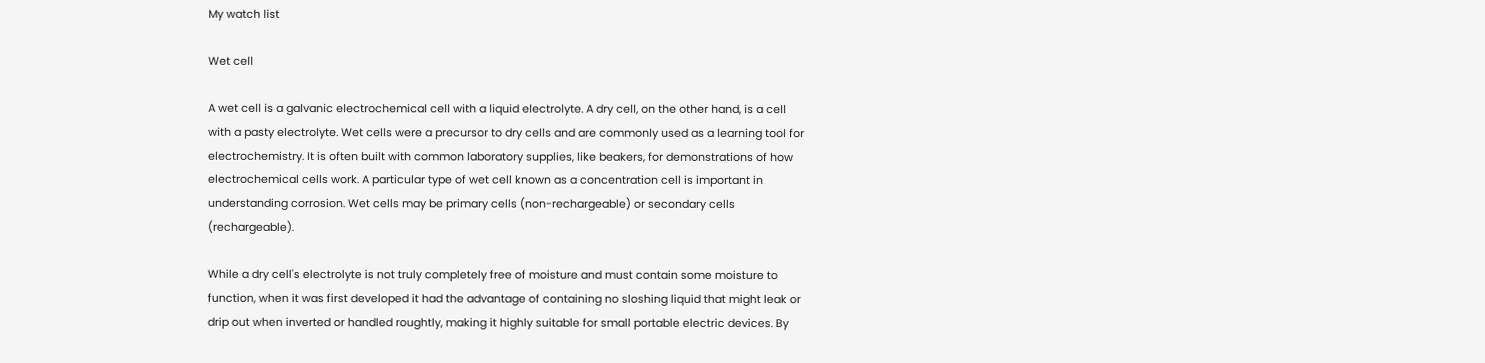My watch list

Wet cell

A wet cell is a galvanic electrochemical cell with a liquid electrolyte. A dry cell, on the other hand, is a cell with a pasty electrolyte. Wet cells were a precursor to dry cells and are commonly used as a learning tool for electrochemistry. It is often built with common laboratory supplies, like beakers, for demonstrations of how electrochemical cells work. A particular type of wet cell known as a concentration cell is important in understanding corrosion. Wet cells may be primary cells (non-rechargeable) or secondary cells (rechargeable).

While a dry cell's electrolyte is not truly completely free of moisture and must contain some moisture to function, when it was first developed it had the advantage of containing no sloshing liquid that might leak or drip out when inverted or handled roughtly, making it highly suitable for small portable electric devices. By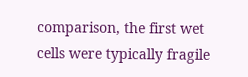comparison, the first wet cells were typically fragile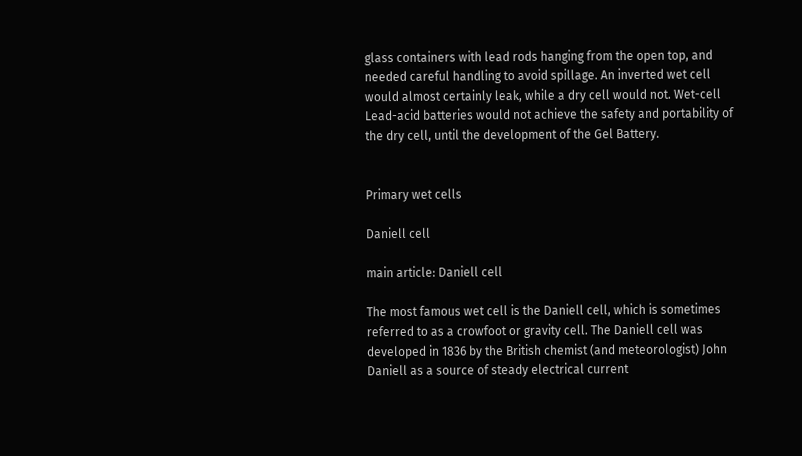glass containers with lead rods hanging from the open top, and needed careful handling to avoid spillage. An inverted wet cell would almost certainly leak, while a dry cell would not. Wet-cell Lead-acid batteries would not achieve the safety and portability of the dry cell, until the development of the Gel Battery.


Primary wet cells

Daniell cell

main article: Daniell cell

The most famous wet cell is the Daniell cell, which is sometimes referred to as a crowfoot or gravity cell. The Daniell cell was developed in 1836 by the British chemist (and meteorologist) John Daniell as a source of steady electrical current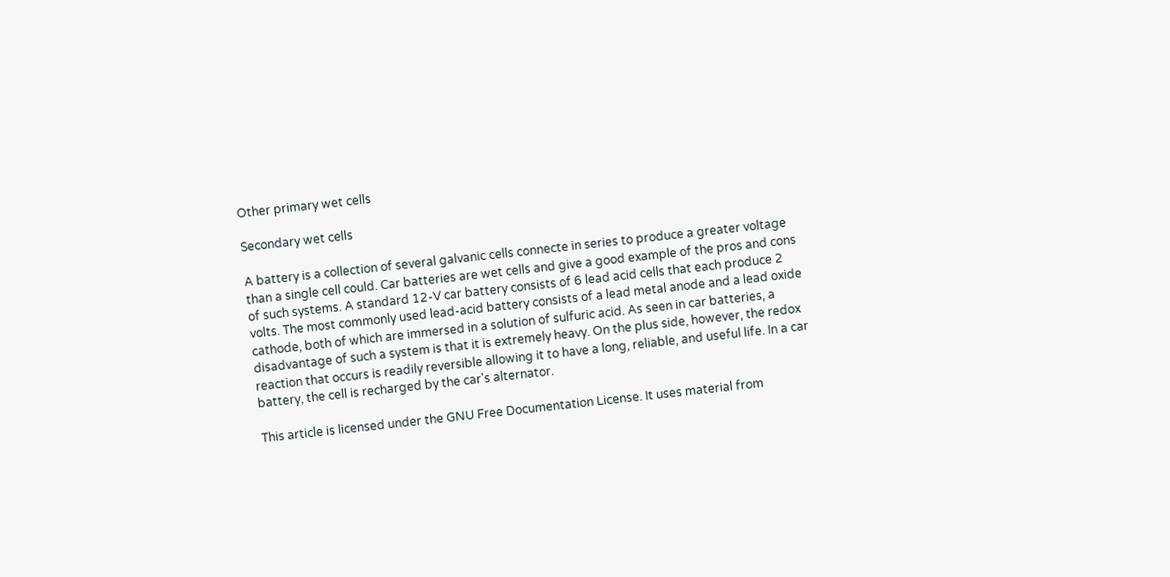Other primary wet cells

Secondary wet cells

A battery is a collection of several galvanic cells connecte in series to produce a greater voltage than a single cell could. Car batteries are wet cells and give a good example of the pros and cons of such systems. A standard 12-V car battery consists of 6 lead acid cells that each produce 2 volts. The most commonly used lead-acid battery consists of a lead metal anode and a lead oxide cathode, both of which are immersed in a solution of sulfuric acid. As seen in car batteries, a disadvantage of such a system is that it is extremely heavy. On the plus side, however, the redox reaction that occurs is readily reversible allowing it to have a long, reliable, and useful life. In a car battery, the cell is recharged by the car's alternator.

This article is licensed under the GNU Free Documentation License. It uses material from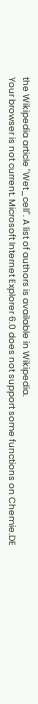the Wikipedia article "Wet_cell". A list of authors is available in Wikipedia.
Your browser is not current. Microsoft Internet Explorer 6.0 does not support some functions on Chemie.DE